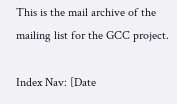This is the mail archive of the mailing list for the GCC project.

Index Nav: [Date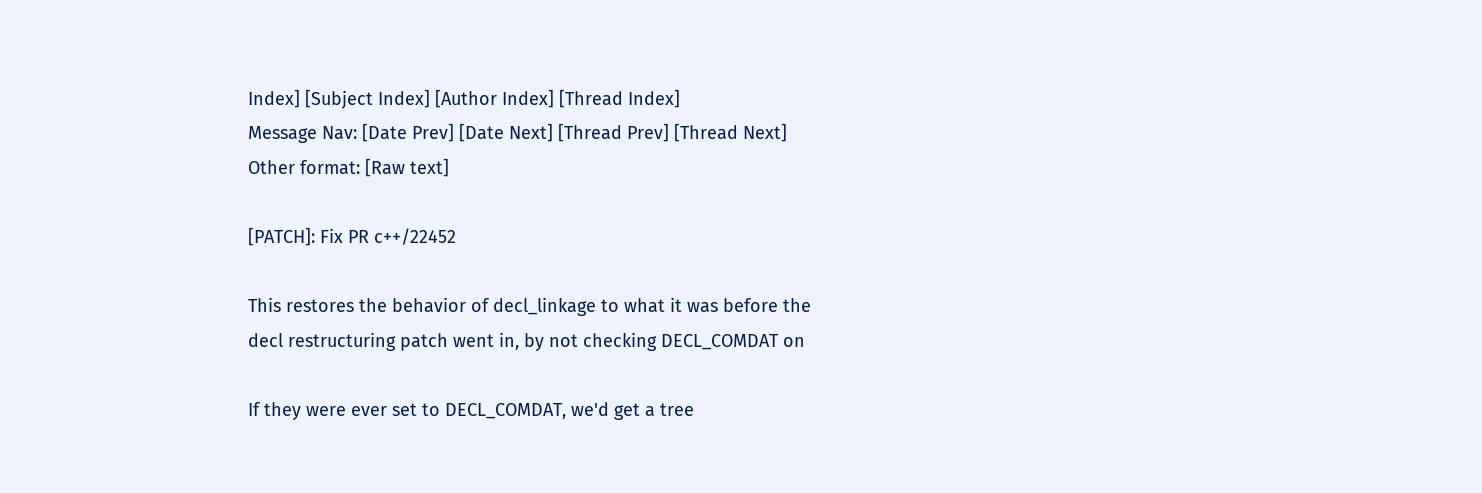Index] [Subject Index] [Author Index] [Thread Index]
Message Nav: [Date Prev] [Date Next] [Thread Prev] [Thread Next]
Other format: [Raw text]

[PATCH]: Fix PR c++/22452

This restores the behavior of decl_linkage to what it was before the
decl restructuring patch went in, by not checking DECL_COMDAT on

If they were ever set to DECL_COMDAT, we'd get a tree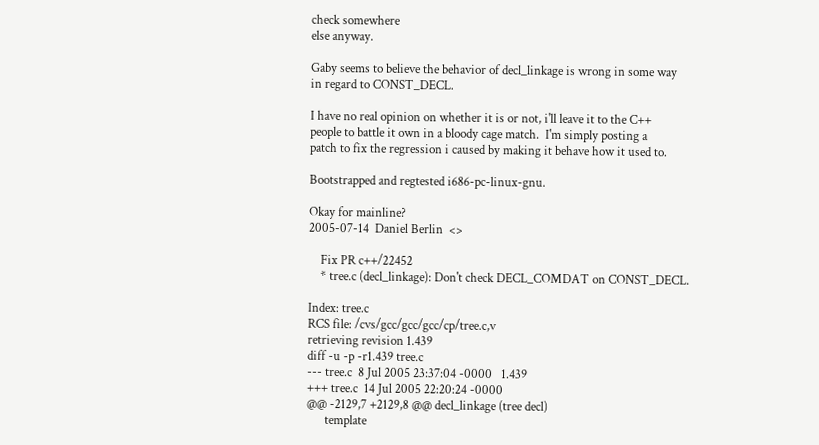check somewhere
else anyway.

Gaby seems to believe the behavior of decl_linkage is wrong in some way
in regard to CONST_DECL.

I have no real opinion on whether it is or not, i'll leave it to the C++
people to battle it own in a bloody cage match.  I'm simply posting a
patch to fix the regression i caused by making it behave how it used to.

Bootstrapped and regtested i686-pc-linux-gnu.

Okay for mainline?
2005-07-14  Daniel Berlin  <>

    Fix PR c++/22452
    * tree.c (decl_linkage): Don't check DECL_COMDAT on CONST_DECL.

Index: tree.c
RCS file: /cvs/gcc/gcc/gcc/cp/tree.c,v
retrieving revision 1.439
diff -u -p -r1.439 tree.c
--- tree.c  8 Jul 2005 23:37:04 -0000   1.439
+++ tree.c  14 Jul 2005 22:20:24 -0000
@@ -2129,7 +2129,8 @@ decl_linkage (tree decl)
      template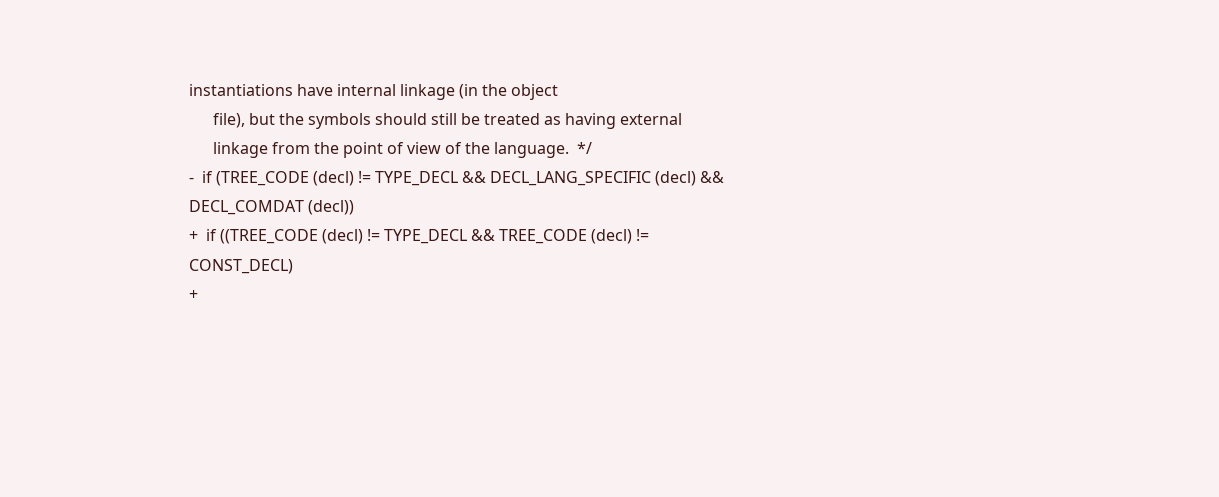instantiations have internal linkage (in the object
      file), but the symbols should still be treated as having external
      linkage from the point of view of the language.  */
-  if (TREE_CODE (decl) != TYPE_DECL && DECL_LANG_SPECIFIC (decl) && DECL_COMDAT (decl))
+  if ((TREE_CODE (decl) != TYPE_DECL && TREE_CODE (decl) != CONST_DECL)
+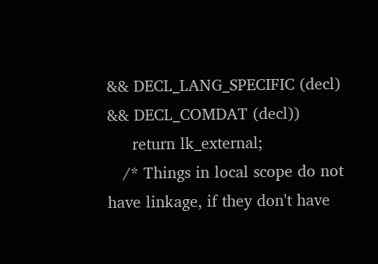&& DECL_LANG_SPECIFIC (decl) && DECL_COMDAT (decl))
     return lk_external;
   /* Things in local scope do not have linkage, if they don't have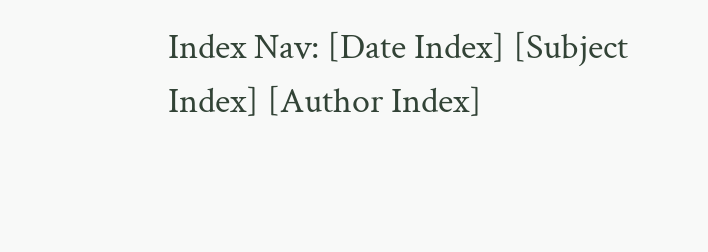Index Nav: [Date Index] [Subject Index] [Author Index]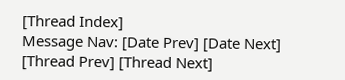[Thread Index]
Message Nav: [Date Prev] [Date Next] [Thread Prev] [Thread Next]